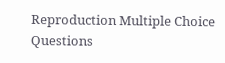Reproduction Multiple Choice Questions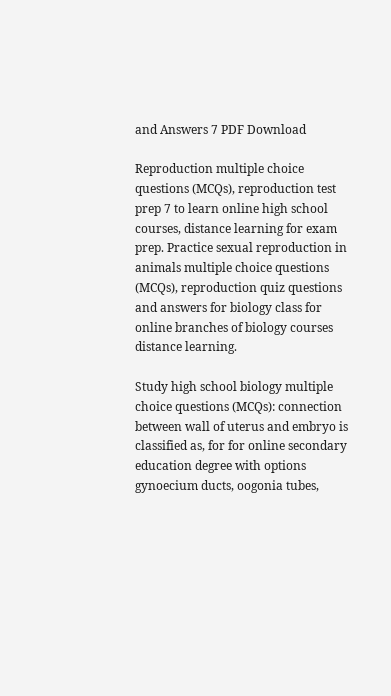and Answers 7 PDF Download

Reproduction multiple choice questions (MCQs), reproduction test prep 7 to learn online high school courses, distance learning for exam prep. Practice sexual reproduction in animals multiple choice questions (MCQs), reproduction quiz questions and answers for biology class for online branches of biology courses distance learning.

Study high school biology multiple choice questions (MCQs): connection between wall of uterus and embryo is classified as, for for online secondary education degree with options gynoecium ducts, oogonia tubes,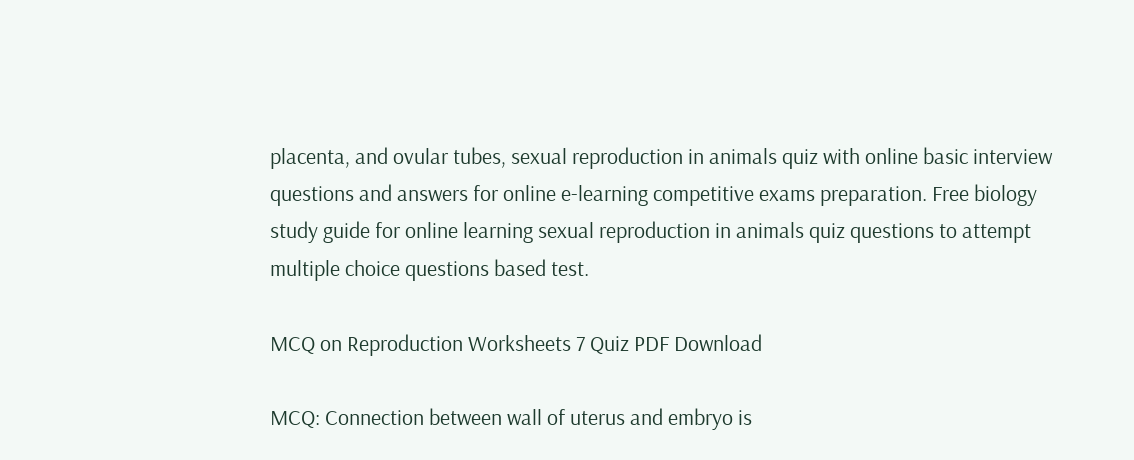placenta, and ovular tubes, sexual reproduction in animals quiz with online basic interview questions and answers for online e-learning competitive exams preparation. Free biology study guide for online learning sexual reproduction in animals quiz questions to attempt multiple choice questions based test.

MCQ on Reproduction Worksheets 7 Quiz PDF Download

MCQ: Connection between wall of uterus and embryo is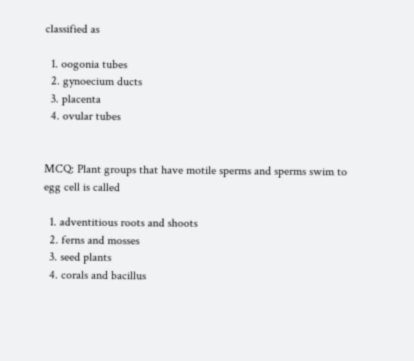classified as

  1. oogonia tubes
  2. gynoecium ducts
  3. placenta
  4. ovular tubes


MCQ: Plant groups that have motile sperms and sperms swim to egg cell is called

  1. adventitious roots and shoots
  2. ferns and mosses
  3. seed plants
  4. corals and bacillus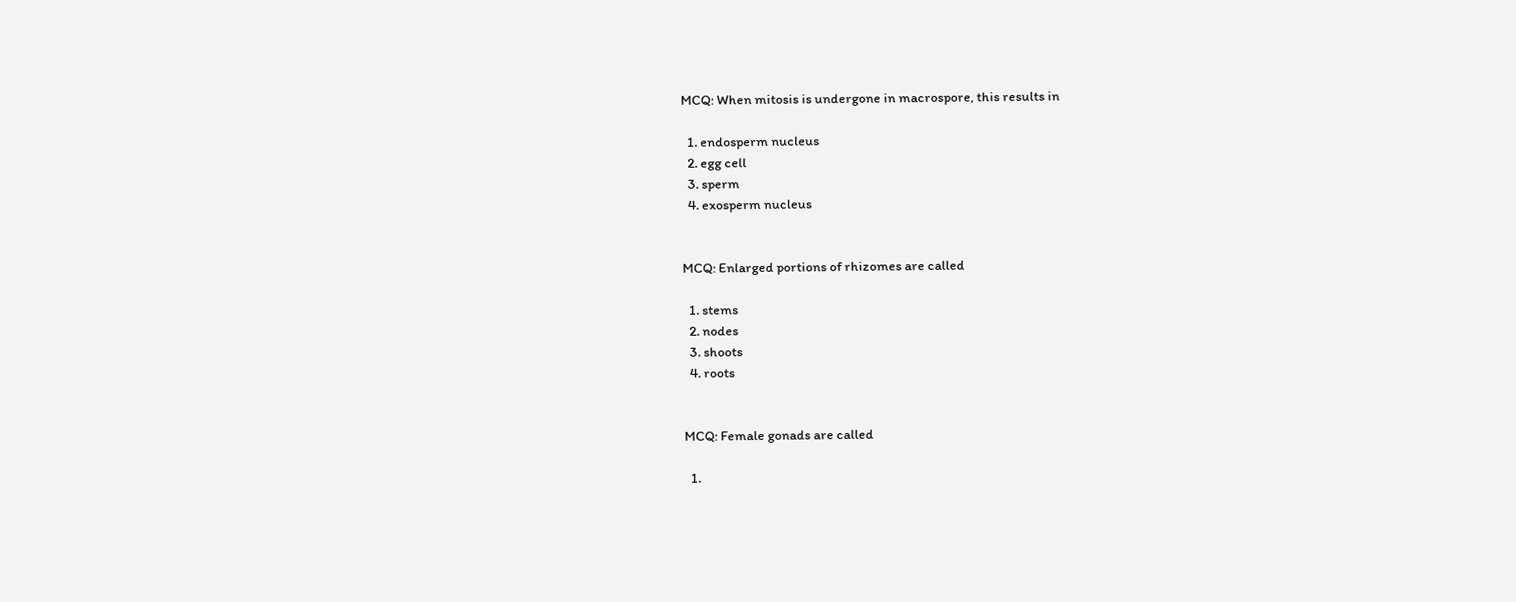MCQ: When mitosis is undergone in macrospore, this results in

  1. endosperm nucleus
  2. egg cell
  3. sperm
  4. exosperm nucleus


MCQ: Enlarged portions of rhizomes are called

  1. stems
  2. nodes
  3. shoots
  4. roots


MCQ: Female gonads are called

  1.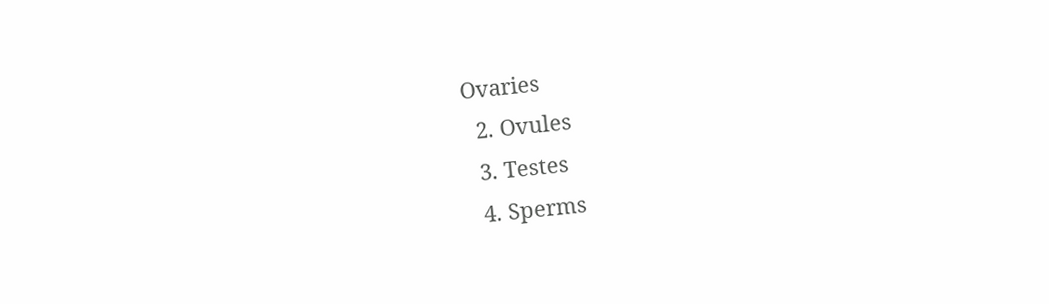Ovaries
  2. Ovules
  3. Testes
  4. Sperms